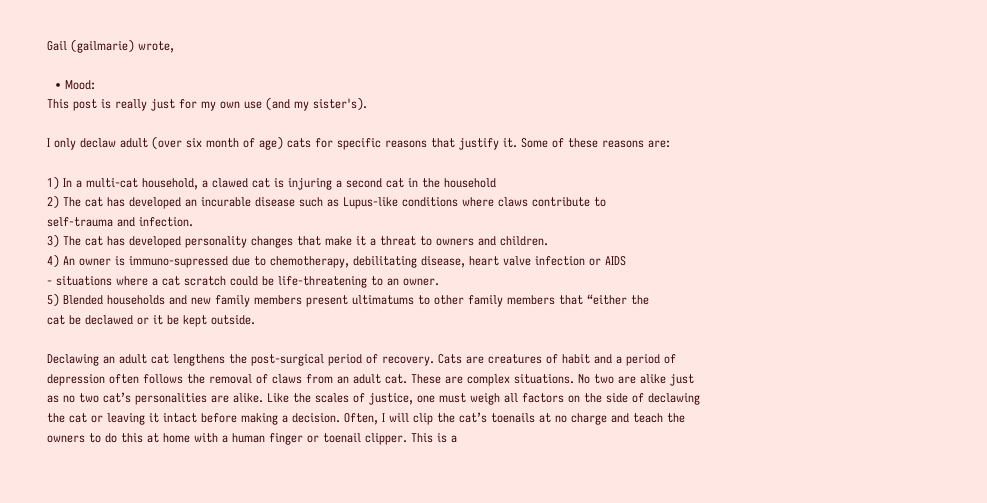Gail (gailmarie) wrote,

  • Mood:
This post is really just for my own use (and my sister's).

I only declaw adult (over six month of age) cats for specific reasons that justify it. Some of these reasons are:

1) In a multi-cat household, a clawed cat is injuring a second cat in the household
2) The cat has developed an incurable disease such as Lupus-like conditions where claws contribute to
self-trauma and infection.
3) The cat has developed personality changes that make it a threat to owners and children.
4) An owner is immuno-supressed due to chemotherapy, debilitating disease, heart valve infection or AIDS
- situations where a cat scratch could be life-threatening to an owner.
5) Blended households and new family members present ultimatums to other family members that “either the
cat be declawed or it be kept outside.

Declawing an adult cat lengthens the post-surgical period of recovery. Cats are creatures of habit and a period of depression often follows the removal of claws from an adult cat. These are complex situations. No two are alike just as no two cat’s personalities are alike. Like the scales of justice, one must weigh all factors on the side of declawing the cat or leaving it intact before making a decision. Often, I will clip the cat’s toenails at no charge and teach the owners to do this at home with a human finger or toenail clipper. This is a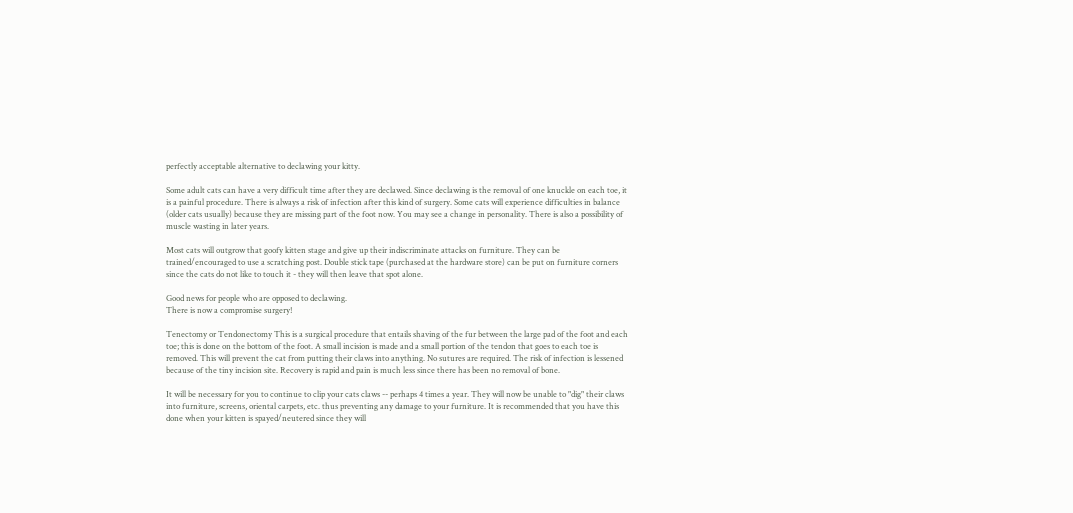perfectly acceptable alternative to declawing your kitty.

Some adult cats can have a very difficult time after they are declawed. Since declawing is the removal of one knuckle on each toe, it is a painful procedure. There is always a risk of infection after this kind of surgery. Some cats will experience difficulties in balance (older cats usually) because they are missing part of the foot now. You may see a change in personality. There is also a possibility of muscle wasting in later years.

Most cats will outgrow that goofy kitten stage and give up their indiscriminate attacks on furniture. They can be trained/encouraged to use a scratching post. Double stick tape (purchased at the hardware store) can be put on furniture corners since the cats do not like to touch it - they will then leave that spot alone.

Good news for people who are opposed to declawing.
There is now a compromise surgery!

Tenectomy or Tendonectomy This is a surgical procedure that entails shaving of the fur between the large pad of the foot and each toe; this is done on the bottom of the foot. A small incision is made and a small portion of the tendon that goes to each toe is removed. This will prevent the cat from putting their claws into anything. No sutures are required. The risk of infection is lessened because of the tiny incision site. Recovery is rapid and pain is much less since there has been no removal of bone.

It will be necessary for you to continue to clip your cats claws -- perhaps 4 times a year. They will now be unable to "dig" their claws into furniture, screens, oriental carpets, etc. thus preventing any damage to your furniture. It is recommended that you have this done when your kitten is spayed/neutered since they will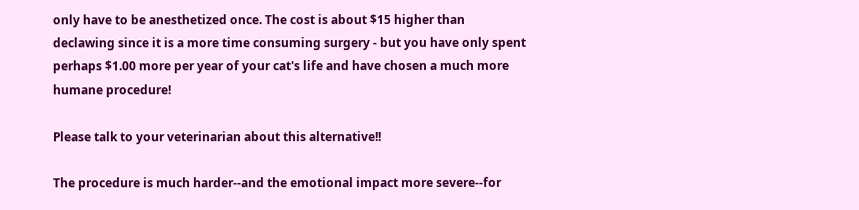only have to be anesthetized once. The cost is about $15 higher than declawing since it is a more time consuming surgery - but you have only spent perhaps $1.00 more per year of your cat's life and have chosen a much more humane procedure!

Please talk to your veterinarian about this alternative!!

The procedure is much harder--and the emotional impact more severe--for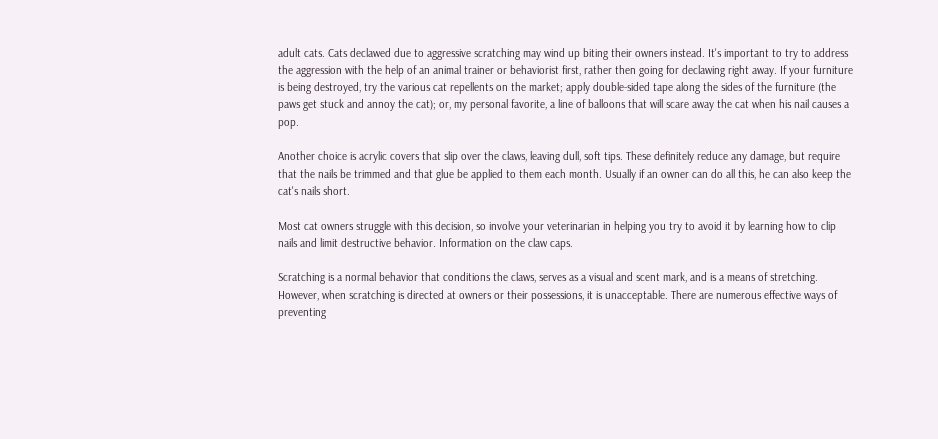adult cats. Cats declawed due to aggressive scratching may wind up biting their owners instead. It's important to try to address the aggression with the help of an animal trainer or behaviorist first, rather then going for declawing right away. If your furniture is being destroyed, try the various cat repellents on the market; apply double-sided tape along the sides of the furniture (the paws get stuck and annoy the cat); or, my personal favorite, a line of balloons that will scare away the cat when his nail causes a pop.

Another choice is acrylic covers that slip over the claws, leaving dull, soft tips. These definitely reduce any damage, but require that the nails be trimmed and that glue be applied to them each month. Usually if an owner can do all this, he can also keep the cat's nails short.

Most cat owners struggle with this decision, so involve your veterinarian in helping you try to avoid it by learning how to clip nails and limit destructive behavior. Information on the claw caps.

Scratching is a normal behavior that conditions the claws, serves as a visual and scent mark, and is a means of stretching. However, when scratching is directed at owners or their possessions, it is unacceptable. There are numerous effective ways of preventing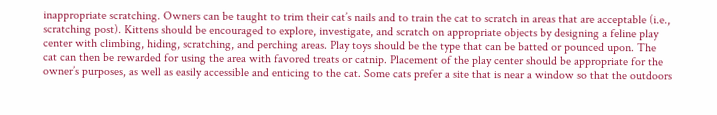inappropriate scratching. Owners can be taught to trim their cat’s nails and to train the cat to scratch in areas that are acceptable (i.e., scratching post). Kittens should be encouraged to explore, investigate, and scratch on appropriate objects by designing a feline play center with climbing, hiding, scratching, and perching areas. Play toys should be the type that can be batted or pounced upon. The cat can then be rewarded for using the area with favored treats or catnip. Placement of the play center should be appropriate for the owner’s purposes, as well as easily accessible and enticing to the cat. Some cats prefer a site that is near a window so that the outdoors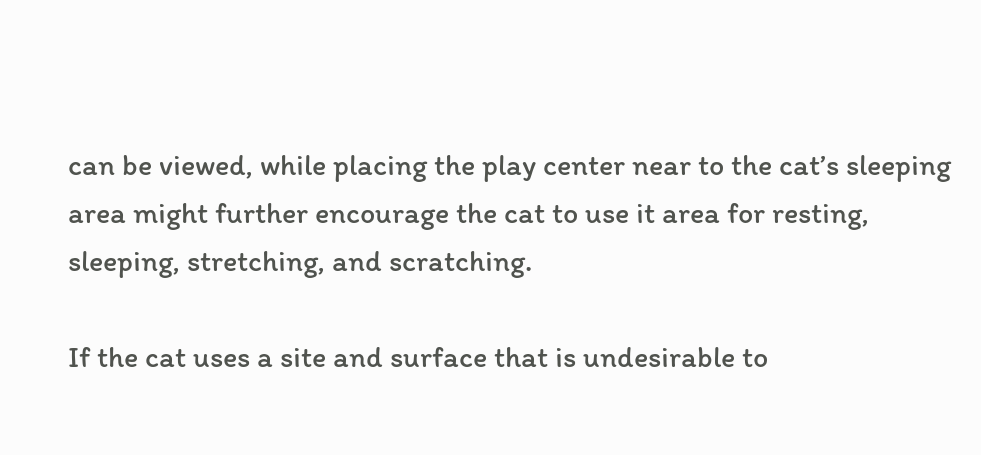can be viewed, while placing the play center near to the cat’s sleeping area might further encourage the cat to use it area for resting, sleeping, stretching, and scratching.

If the cat uses a site and surface that is undesirable to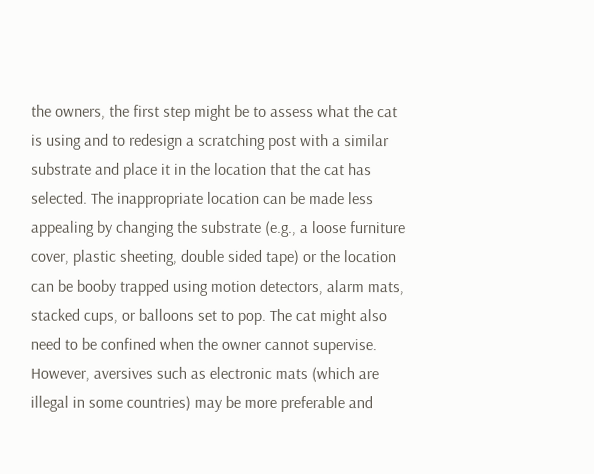the owners, the first step might be to assess what the cat is using and to redesign a scratching post with a similar substrate and place it in the location that the cat has selected. The inappropriate location can be made less appealing by changing the substrate (e.g., a loose furniture cover, plastic sheeting, double sided tape) or the location can be booby trapped using motion detectors, alarm mats, stacked cups, or balloons set to pop. The cat might also need to be confined when the owner cannot supervise. However, aversives such as electronic mats (which are illegal in some countries) may be more preferable and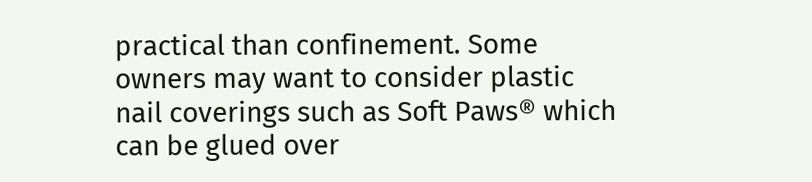practical than confinement. Some owners may want to consider plastic nail coverings such as Soft Paws® which can be glued over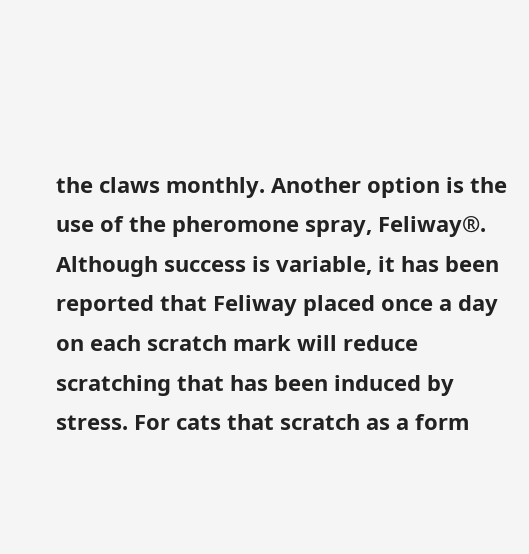the claws monthly. Another option is the use of the pheromone spray, Feliway®. Although success is variable, it has been reported that Feliway placed once a day on each scratch mark will reduce scratching that has been induced by stress. For cats that scratch as a form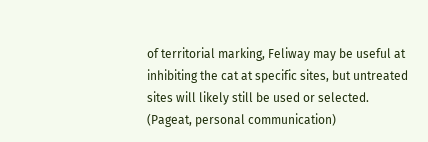of territorial marking, Feliway may be useful at inhibiting the cat at specific sites, but untreated sites will likely still be used or selected. (Pageat, personal communication)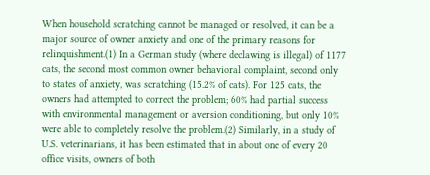When household scratching cannot be managed or resolved, it can be a major source of owner anxiety and one of the primary reasons for relinquishment.(1) In a German study (where declawing is illegal) of 1177 cats, the second most common owner behavioral complaint, second only to states of anxiety, was scratching (15.2% of cats). For 125 cats, the owners had attempted to correct the problem; 60% had partial success with environmental management or aversion conditioning, but only 10% were able to completely resolve the problem.(2) Similarly, in a study of U.S. veterinarians, it has been estimated that in about one of every 20 office visits, owners of both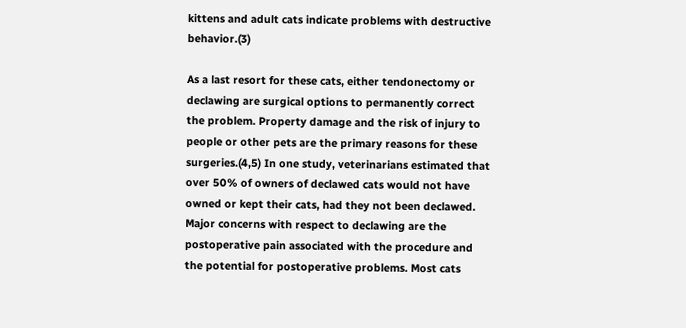kittens and adult cats indicate problems with destructive behavior.(3)

As a last resort for these cats, either tendonectomy or declawing are surgical options to permanently correct the problem. Property damage and the risk of injury to people or other pets are the primary reasons for these surgeries.(4,5) In one study, veterinarians estimated that over 50% of owners of declawed cats would not have owned or kept their cats, had they not been declawed. Major concerns with respect to declawing are the postoperative pain associated with the procedure and the potential for postoperative problems. Most cats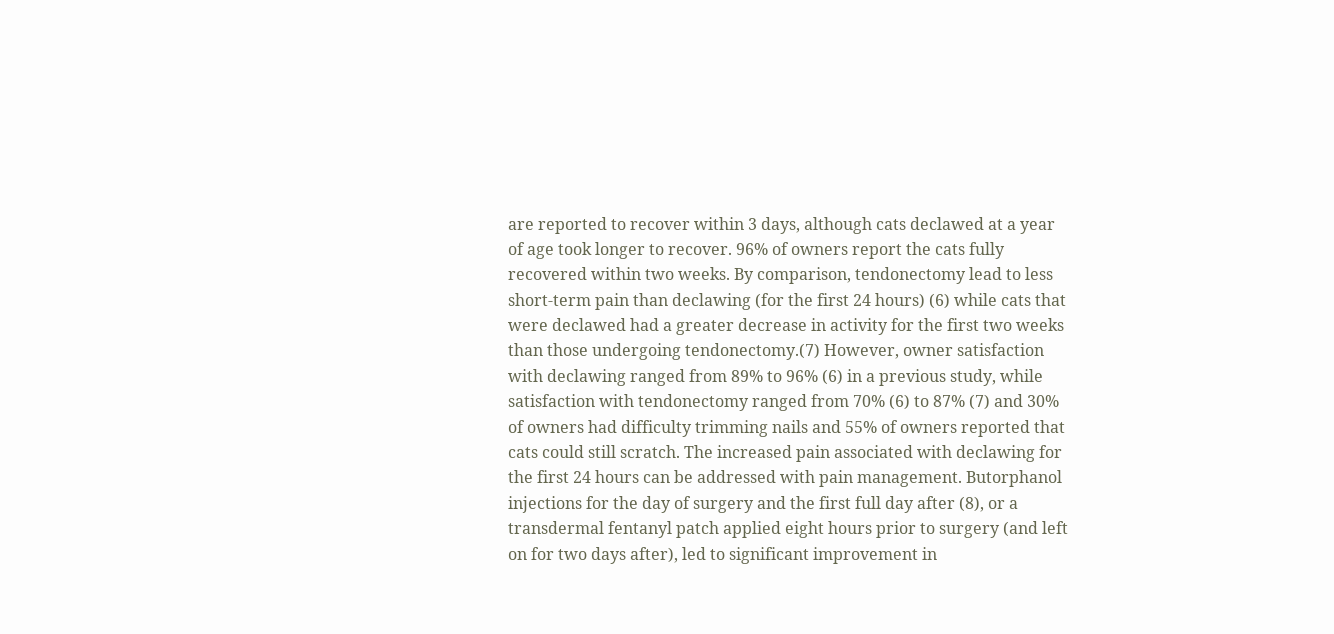are reported to recover within 3 days, although cats declawed at a year of age took longer to recover. 96% of owners report the cats fully recovered within two weeks. By comparison, tendonectomy lead to less short-term pain than declawing (for the first 24 hours) (6) while cats that were declawed had a greater decrease in activity for the first two weeks than those undergoing tendonectomy.(7) However, owner satisfaction with declawing ranged from 89% to 96% (6) in a previous study, while satisfaction with tendonectomy ranged from 70% (6) to 87% (7) and 30% of owners had difficulty trimming nails and 55% of owners reported that cats could still scratch. The increased pain associated with declawing for the first 24 hours can be addressed with pain management. Butorphanol injections for the day of surgery and the first full day after (8), or a transdermal fentanyl patch applied eight hours prior to surgery (and left on for two days after), led to significant improvement in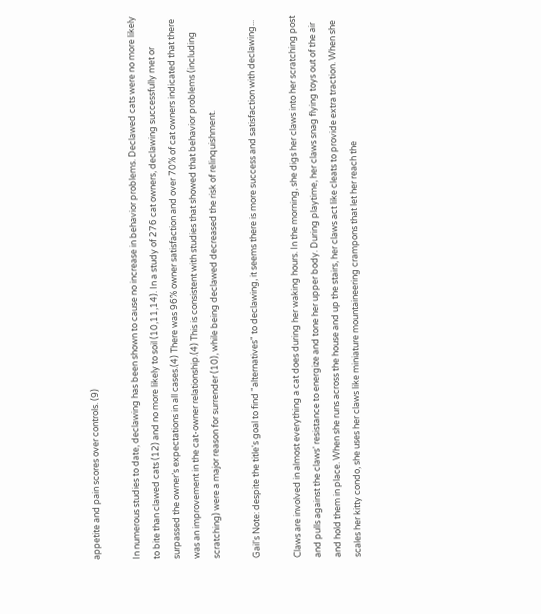appetite and pain scores over controls. (9)

In numerous studies to date, declawing has been shown to cause no increase in behavior problems. Declawed cats were no more likely to bite than clawed cats (12) and no more likely to soil (10,11,14). In a study of 276 cat owners, declawing successfully met or surpassed the owner’s expectations in all cases.(4) There was 96% owner satisfaction and over 70% of cat owners indicated that there was an improvement in the cat-owner relationship.(4) This is consistent with studies that showed that behavior problems (including scratching) were a major reason for surrender (10), while being declawed decreased the risk of relinquishment.

Gail's Note: despite the title's goal to find "alternatives" to declawing, it seems there is more success and satisfaction with declawing...

Claws are involved in almost everything a cat does during her waking hours. In the morning, she digs her claws into her scratching post and pulls against the claws' resistance to energize and tone her upper body. During playtime, her claws snag flying toys out of the air and hold them in place. When she runs across the house and up the stairs, her claws act like cleats to provide extra traction. When she scales her kitty condo, she uses her claws like miniature mountaineering crampons that let her reach the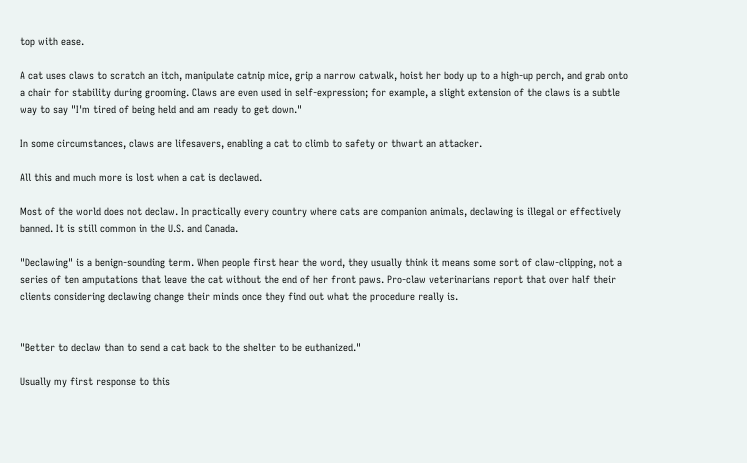top with ease.

A cat uses claws to scratch an itch, manipulate catnip mice, grip a narrow catwalk, hoist her body up to a high-up perch, and grab onto a chair for stability during grooming. Claws are even used in self-expression; for example, a slight extension of the claws is a subtle way to say "I'm tired of being held and am ready to get down."

In some circumstances, claws are lifesavers, enabling a cat to climb to safety or thwart an attacker.

All this and much more is lost when a cat is declawed.

Most of the world does not declaw. In practically every country where cats are companion animals, declawing is illegal or effectively banned. It is still common in the U.S. and Canada.

"Declawing" is a benign-sounding term. When people first hear the word, they usually think it means some sort of claw-clipping, not a series of ten amputations that leave the cat without the end of her front paws. Pro-claw veterinarians report that over half their clients considering declawing change their minds once they find out what the procedure really is.


"Better to declaw than to send a cat back to the shelter to be euthanized."

Usually my first response to this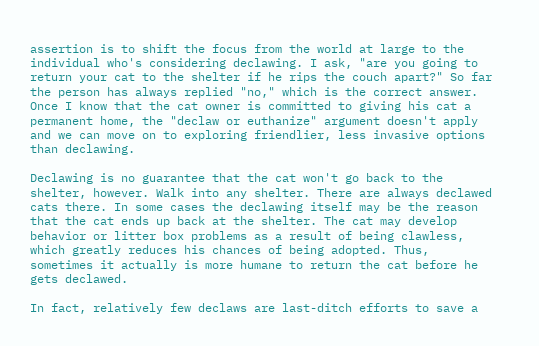assertion is to shift the focus from the world at large to the individual who's considering declawing. I ask, "are you going to return your cat to the shelter if he rips the couch apart?" So far the person has always replied "no," which is the correct answer. Once I know that the cat owner is committed to giving his cat a permanent home, the "declaw or euthanize" argument doesn't apply and we can move on to exploring friendlier, less invasive options than declawing.

Declawing is no guarantee that the cat won't go back to the shelter, however. Walk into any shelter. There are always declawed cats there. In some cases the declawing itself may be the reason that the cat ends up back at the shelter. The cat may develop behavior or litter box problems as a result of being clawless, which greatly reduces his chances of being adopted. Thus, sometimes it actually is more humane to return the cat before he gets declawed.

In fact, relatively few declaws are last-ditch efforts to save a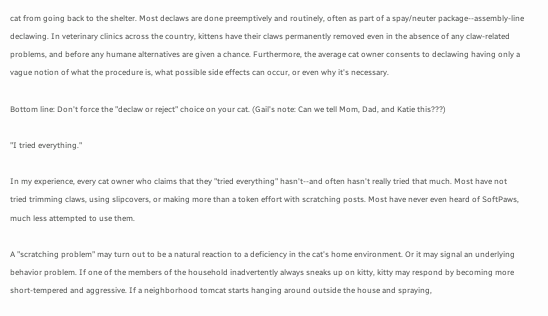cat from going back to the shelter. Most declaws are done preemptively and routinely, often as part of a spay/neuter package--assembly-line declawing. In veterinary clinics across the country, kittens have their claws permanently removed even in the absence of any claw-related problems, and before any humane alternatives are given a chance. Furthermore, the average cat owner consents to declawing having only a vague notion of what the procedure is, what possible side effects can occur, or even why it's necessary.

Bottom line: Don't force the "declaw or reject" choice on your cat. (Gail's note: Can we tell Mom, Dad, and Katie this???)

"I tried everything."

In my experience, every cat owner who claims that they "tried everything" hasn't--and often hasn't really tried that much. Most have not tried trimming claws, using slipcovers, or making more than a token effort with scratching posts. Most have never even heard of SoftPaws, much less attempted to use them.

A "scratching problem" may turn out to be a natural reaction to a deficiency in the cat's home environment. Or it may signal an underlying behavior problem. If one of the members of the household inadvertently always sneaks up on kitty, kitty may respond by becoming more short-tempered and aggressive. If a neighborhood tomcat starts hanging around outside the house and spraying,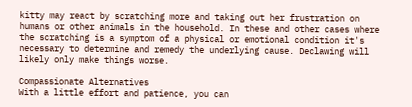kitty may react by scratching more and taking out her frustration on humans or other animals in the household. In these and other cases where the scratching is a symptom of a physical or emotional condition it's necessary to determine and remedy the underlying cause. Declawing will likely only make things worse.

Compassionate Alternatives
With a little effort and patience, you can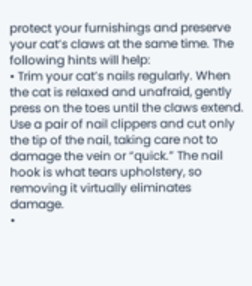protect your furnishings and preserve your cat’s claws at the same time. The following hints will help:
• Trim your cat’s nails regularly. When the cat is relaxed and unafraid, gently press on the toes until the claws extend. Use a pair of nail clippers and cut only the tip of the nail, taking care not to damage the vein or “quick.” The nail hook is what tears upholstery, so removing it virtually eliminates damage.
•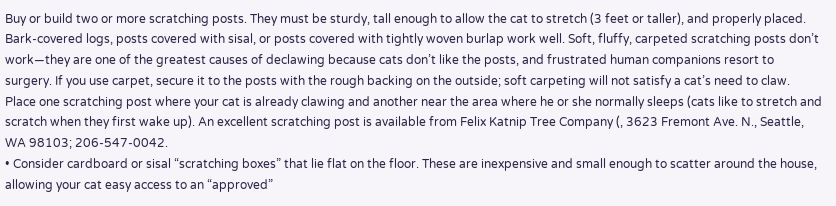Buy or build two or more scratching posts. They must be sturdy, tall enough to allow the cat to stretch (3 feet or taller), and properly placed. Bark-covered logs, posts covered with sisal, or posts covered with tightly woven burlap work well. Soft, fluffy, carpeted scratching posts don’t work—they are one of the greatest causes of declawing because cats don’t like the posts, and frustrated human companions resort to surgery. If you use carpet, secure it to the posts with the rough backing on the outside; soft carpeting will not satisfy a cat’s need to claw. Place one scratching post where your cat is already clawing and another near the area where he or she normally sleeps (cats like to stretch and scratch when they first wake up). An excellent scratching post is available from Felix Katnip Tree Company (, 3623 Fremont Ave. N., Seattle, WA 98103; 206-547-0042.
• Consider cardboard or sisal “scratching boxes” that lie flat on the floor. These are inexpensive and small enough to scatter around the house, allowing your cat easy access to an “approved”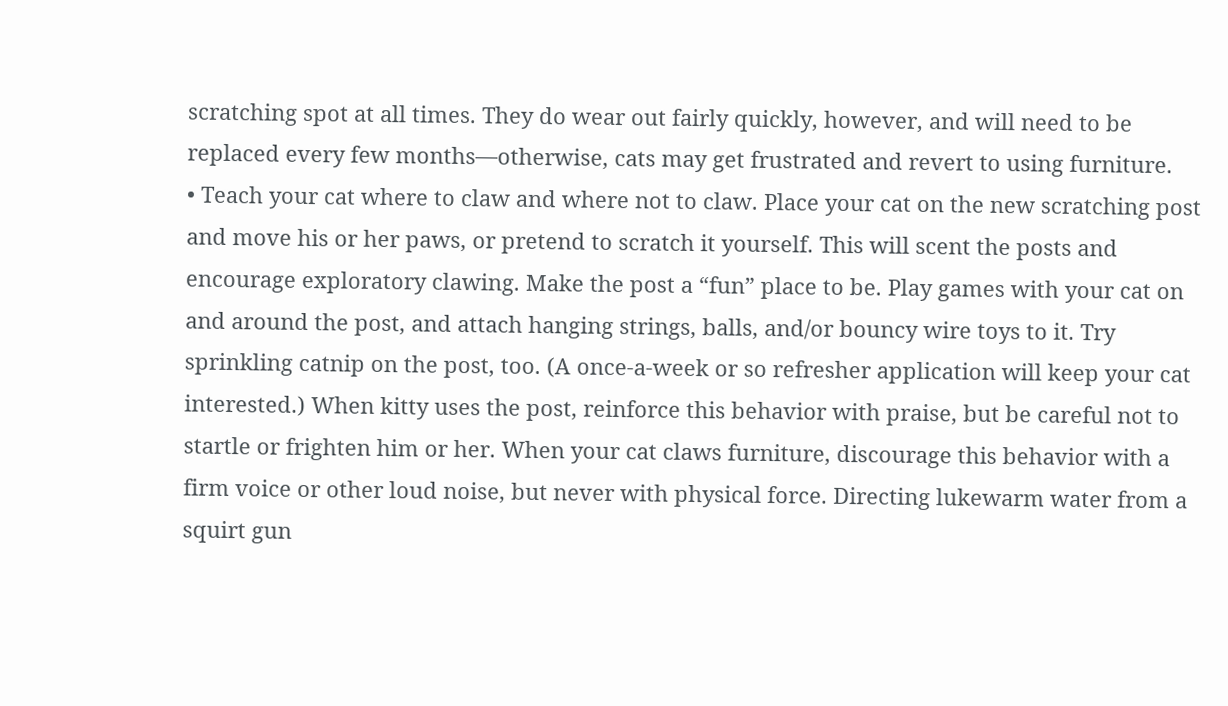scratching spot at all times. They do wear out fairly quickly, however, and will need to be replaced every few months—otherwise, cats may get frustrated and revert to using furniture.
• Teach your cat where to claw and where not to claw. Place your cat on the new scratching post and move his or her paws, or pretend to scratch it yourself. This will scent the posts and encourage exploratory clawing. Make the post a “fun” place to be. Play games with your cat on and around the post, and attach hanging strings, balls, and/or bouncy wire toys to it. Try sprinkling catnip on the post, too. (A once-a-week or so refresher application will keep your cat interested.) When kitty uses the post, reinforce this behavior with praise, but be careful not to startle or frighten him or her. When your cat claws furniture, discourage this behavior with a firm voice or other loud noise, but never with physical force. Directing lukewarm water from a squirt gun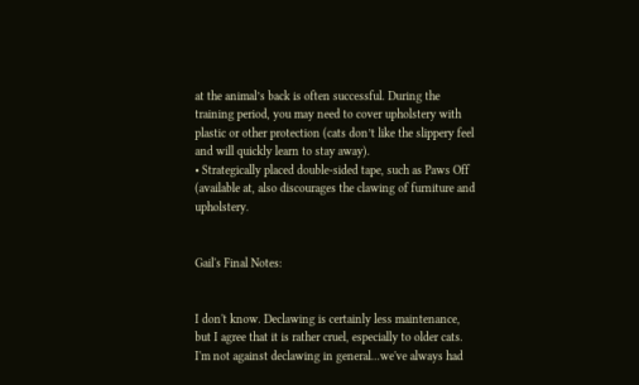at the animal’s back is often successful. During the training period, you may need to cover upholstery with plastic or other protection (cats don’t like the slippery feel and will quickly learn to stay away).
• Strategically placed double-sided tape, such as Paws Off (available at, also discourages the clawing of furniture and upholstery.


Gail's Final Notes:


I don't know. Declawing is certainly less maintenance, but I agree that it is rather cruel, especially to older cats. I'm not against declawing in general...we've always had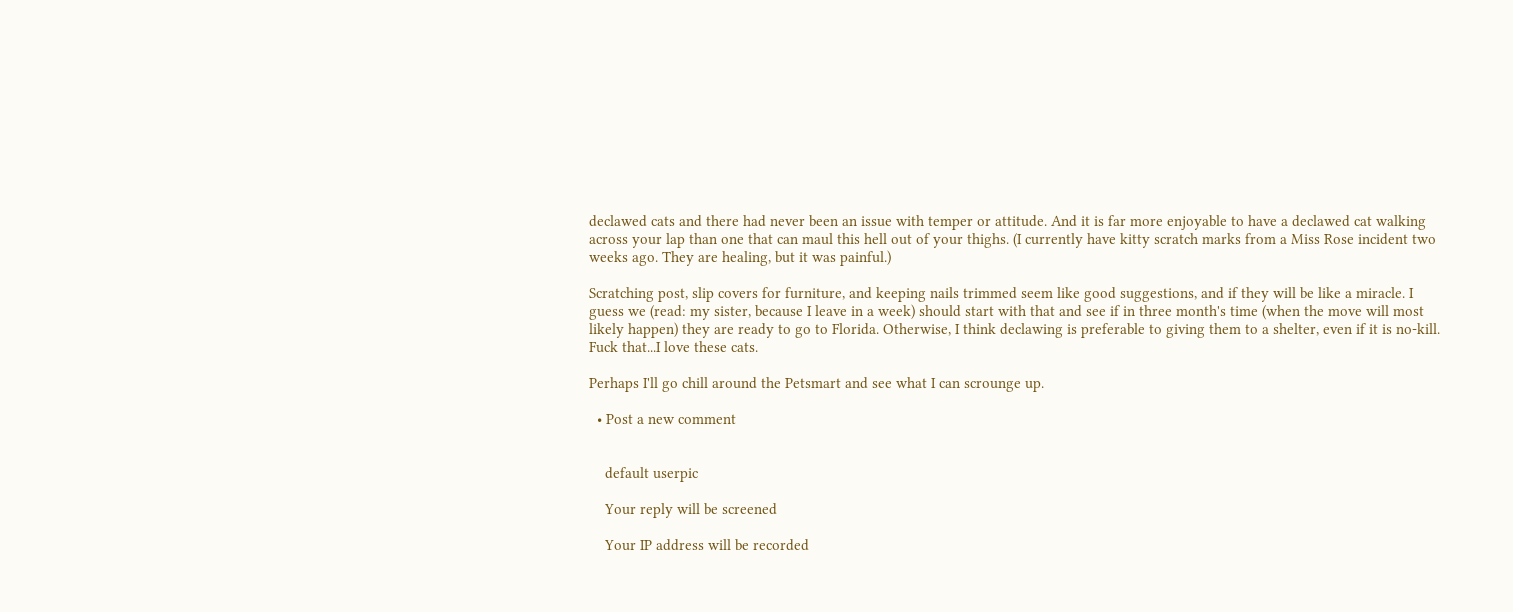declawed cats and there had never been an issue with temper or attitude. And it is far more enjoyable to have a declawed cat walking across your lap than one that can maul this hell out of your thighs. (I currently have kitty scratch marks from a Miss Rose incident two weeks ago. They are healing, but it was painful.)

Scratching post, slip covers for furniture, and keeping nails trimmed seem like good suggestions, and if they will be like a miracle. I guess we (read: my sister, because I leave in a week) should start with that and see if in three month's time (when the move will most likely happen) they are ready to go to Florida. Otherwise, I think declawing is preferable to giving them to a shelter, even if it is no-kill. Fuck that...I love these cats.

Perhaps I'll go chill around the Petsmart and see what I can scrounge up.

  • Post a new comment


    default userpic

    Your reply will be screened

    Your IP address will be recorded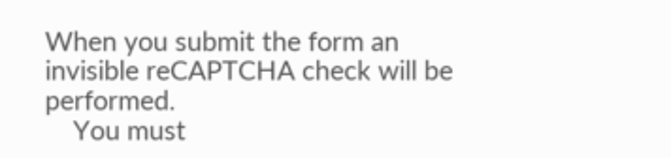When you submit the form an invisible reCAPTCHA check will be performed.
    You must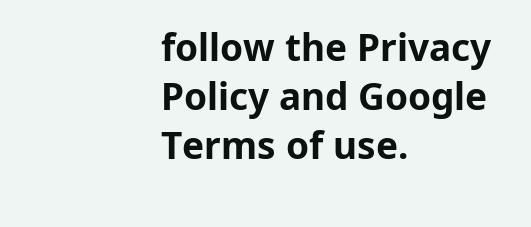follow the Privacy Policy and Google Terms of use.